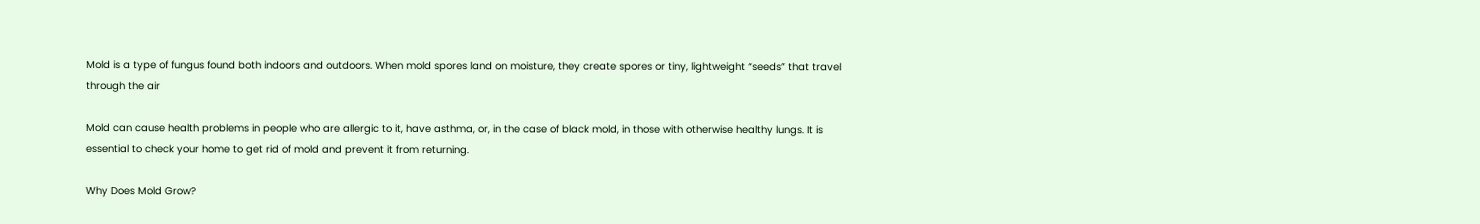Mold is a type of fungus found both indoors and outdoors. When mold spores land on moisture, they create spores or tiny, lightweight “seeds” that travel through the air

Mold can cause health problems in people who are allergic to it, have asthma, or, in the case of black mold, in those with otherwise healthy lungs. It is essential to check your home to get rid of mold and prevent it from returning.

Why Does Mold Grow?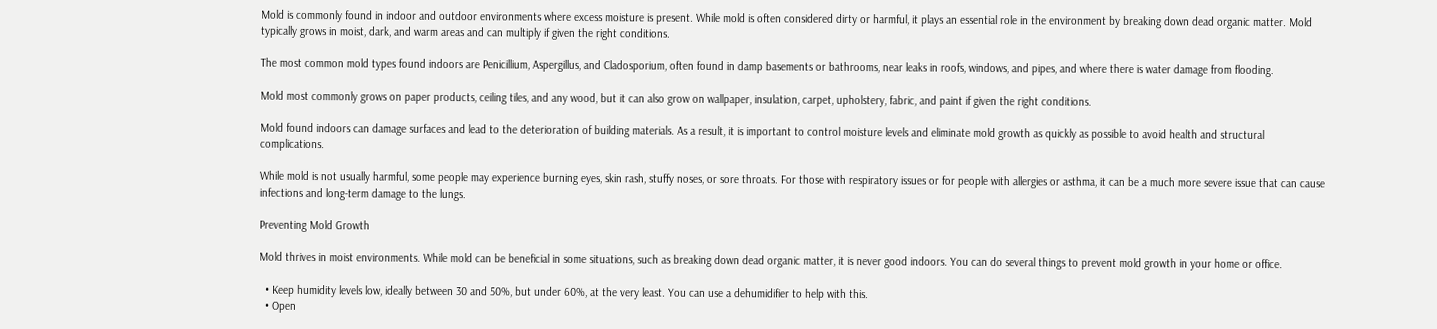Mold is commonly found in indoor and outdoor environments where excess moisture is present. While mold is often considered dirty or harmful, it plays an essential role in the environment by breaking down dead organic matter. Mold typically grows in moist, dark, and warm areas and can multiply if given the right conditions.

The most common mold types found indoors are Penicillium, Aspergillus, and Cladosporium, often found in damp basements or bathrooms, near leaks in roofs, windows, and pipes, and where there is water damage from flooding.

Mold most commonly grows on paper products, ceiling tiles, and any wood, but it can also grow on wallpaper, insulation, carpet, upholstery, fabric, and paint if given the right conditions.

Mold found indoors can damage surfaces and lead to the deterioration of building materials. As a result, it is important to control moisture levels and eliminate mold growth as quickly as possible to avoid health and structural complications.

While mold is not usually harmful, some people may experience burning eyes, skin rash, stuffy noses, or sore throats. For those with respiratory issues or for people with allergies or asthma, it can be a much more severe issue that can cause infections and long-term damage to the lungs.

Preventing Mold Growth

Mold thrives in moist environments. While mold can be beneficial in some situations, such as breaking down dead organic matter, it is never good indoors. You can do several things to prevent mold growth in your home or office.

  • Keep humidity levels low, ideally between 30 and 50%, but under 60%, at the very least. You can use a dehumidifier to help with this.
  • Open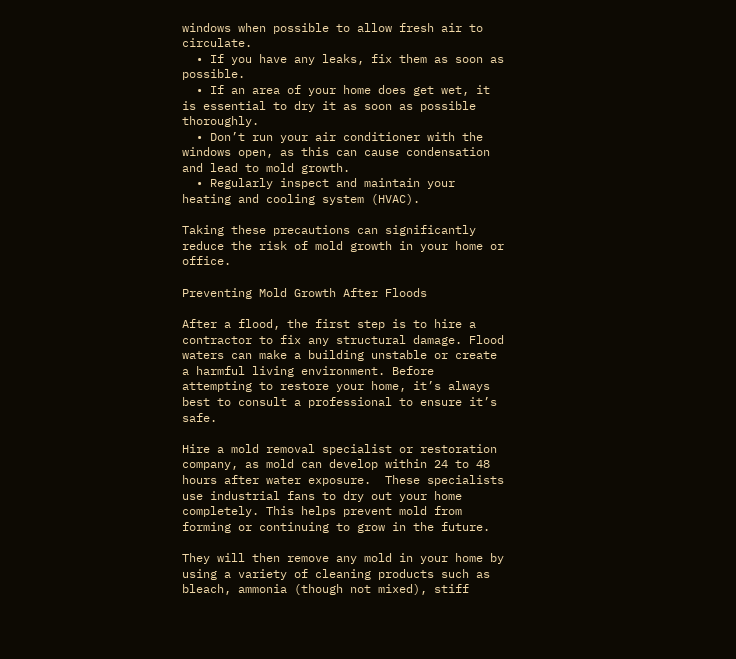windows when possible to allow fresh air to circulate.
  • If you have any leaks, fix them as soon as possible.
  • If an area of your home does get wet, it is essential to dry it as soon as possible thoroughly.
  • Don’t run your air conditioner with the windows open, as this can cause condensation and lead to mold growth.
  • Regularly inspect and maintain your heating and cooling system (HVAC).

Taking these precautions can significantly reduce the risk of mold growth in your home or office.

Preventing Mold Growth After Floods

After a flood, the first step is to hire a contractor to fix any structural damage. Flood waters can make a building unstable or create a harmful living environment. Before attempting to restore your home, it’s always best to consult a professional to ensure it’s safe.

Hire a mold removal specialist or restoration company, as mold can develop within 24 to 48 hours after water exposure.  These specialists use industrial fans to dry out your home completely. This helps prevent mold from forming or continuing to grow in the future.

They will then remove any mold in your home by using a variety of cleaning products such as bleach, ammonia (though not mixed), stiff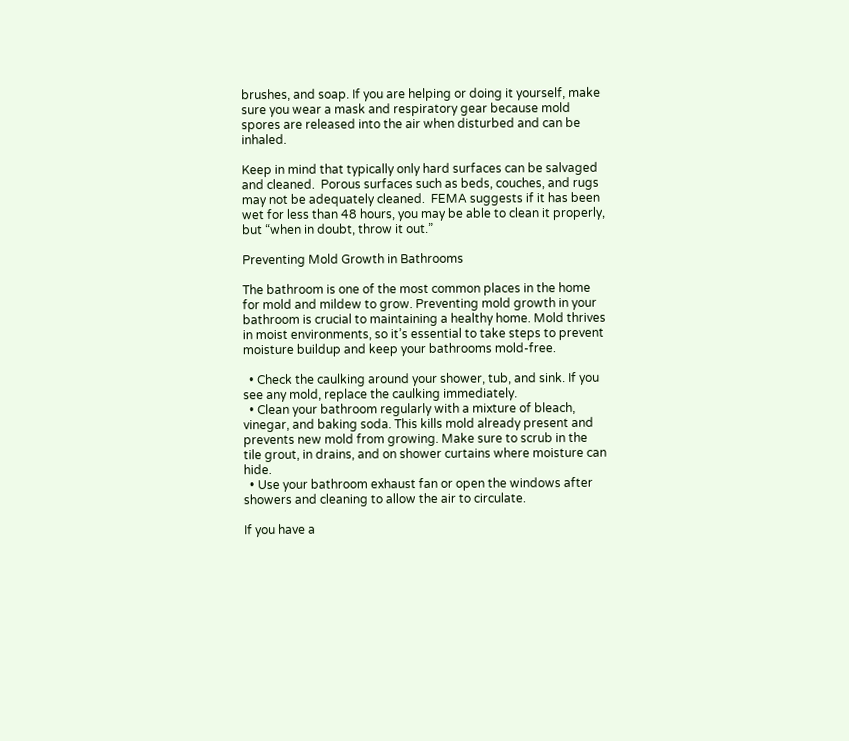brushes, and soap. If you are helping or doing it yourself, make sure you wear a mask and respiratory gear because mold spores are released into the air when disturbed and can be inhaled.

Keep in mind that typically only hard surfaces can be salvaged and cleaned.  Porous surfaces such as beds, couches, and rugs may not be adequately cleaned.  FEMA suggests if it has been wet for less than 48 hours, you may be able to clean it properly, but “when in doubt, throw it out.”

Preventing Mold Growth in Bathrooms

The bathroom is one of the most common places in the home for mold and mildew to grow. Preventing mold growth in your bathroom is crucial to maintaining a healthy home. Mold thrives in moist environments, so it’s essential to take steps to prevent moisture buildup and keep your bathrooms mold-free.

  • Check the caulking around your shower, tub, and sink. If you see any mold, replace the caulking immediately.
  • Clean your bathroom regularly with a mixture of bleach, vinegar, and baking soda. This kills mold already present and prevents new mold from growing. Make sure to scrub in the tile grout, in drains, and on shower curtains where moisture can hide.
  • Use your bathroom exhaust fan or open the windows after showers and cleaning to allow the air to circulate.

If you have a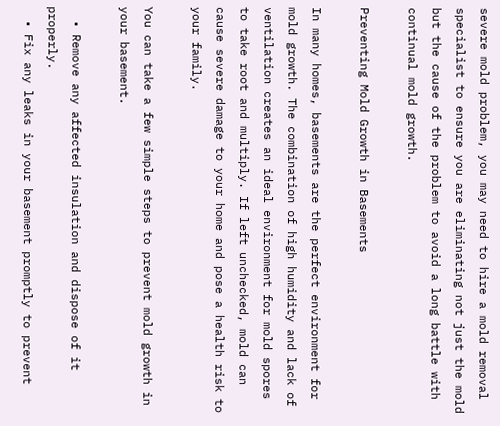severe mold problem, you may need to hire a mold removal specialist to ensure you are eliminating not just the mold but the cause of the problem to avoid a long battle with continual mold growth.

Preventing Mold Growth in Basements

In many homes, basements are the perfect environment for mold growth. The combination of high humidity and lack of ventilation creates an ideal environment for mold spores to take root and multiply. If left unchecked, mold can cause severe damage to your home and pose a health risk to your family.

You can take a few simple steps to prevent mold growth in your basement.

  • Remove any affected insulation and dispose of it properly.
  • Fix any leaks in your basement promptly to prevent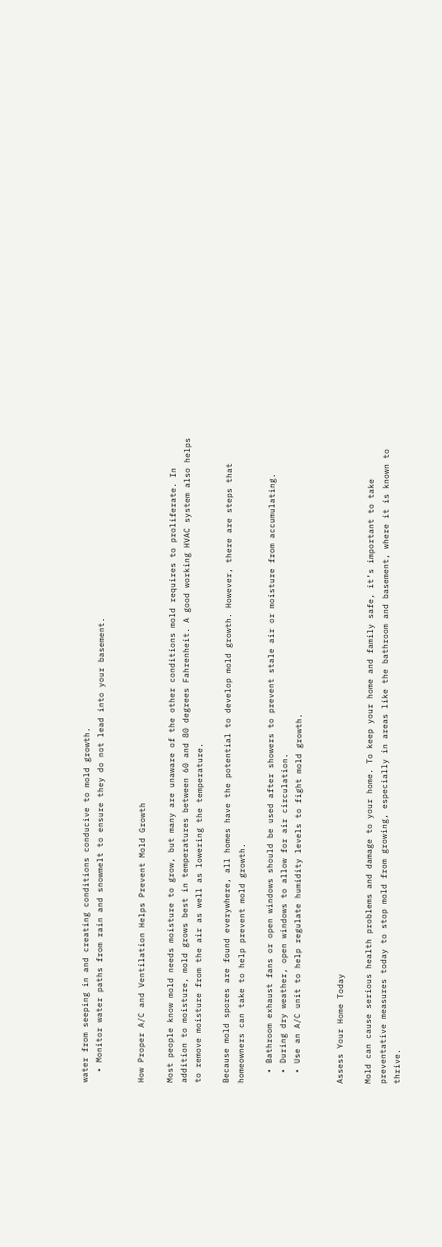water from seeping in and creating conditions conducive to mold growth.
  • Monitor water paths from rain and snowmelt to ensure they do not lead into your basement.


How Proper A/C and Ventilation Helps Prevent Mold Growth

Most people know mold needs moisture to grow, but many are unaware of the other conditions mold requires to proliferate. In addition to moisture, mold grows best in temperatures between 60 and 80 degrees Fahrenheit. A good working HVAC system also helps to remove moisture from the air as well as lowering the temperature.

Because mold spores are found everywhere, all homes have the potential to develop mold growth. However, there are steps that homeowners can take to help prevent mold growth.

  • Bathroom exhaust fans or open windows should be used after showers to prevent stale air or moisture from accumulating.
  • During dry weather, open windows to allow for air circulation.
  • Use an A/C unit to help regulate humidity levels to fight mold growth.


Assess Your Home Today

Mold can cause serious health problems and damage to your home. To keep your home and family safe, it’s important to take preventative measures today to stop mold from growing, especially in areas like the bathroom and basement, where it is known to thrive.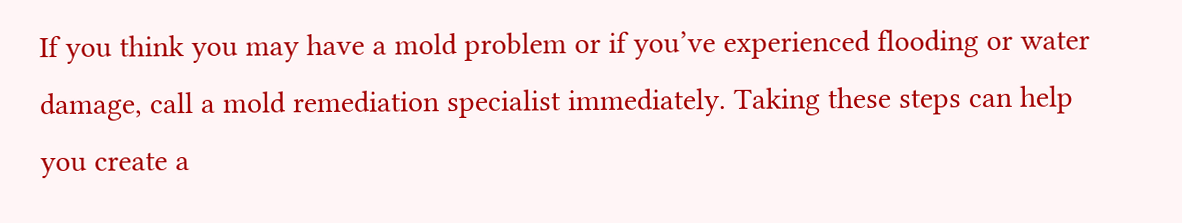If you think you may have a mold problem or if you’ve experienced flooding or water damage, call a mold remediation specialist immediately. Taking these steps can help you create a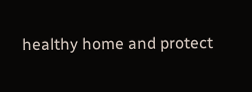healthy home and protect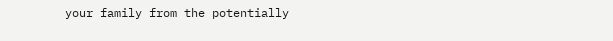your family from the potentially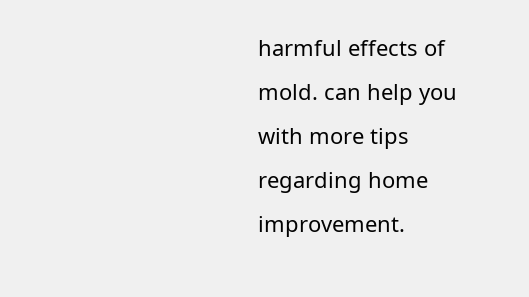harmful effects of mold. can help you with more tips regarding home improvement.